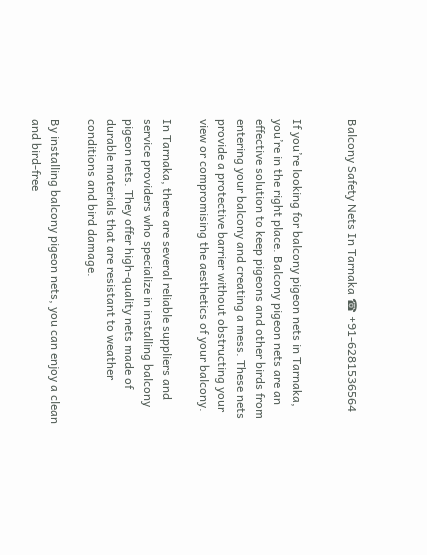Balcony Safety Nets In Tarnaka ☎ +91-6281536564


If you’re looking for balcony pigeon nets in Tarnaka, you’re in the right place. Balcony pigeon nets are an effective solution to keep pigeons and other birds from entering your balcony and creating a mess. These nets provide a protective barrier without obstructing your view or compromising the aesthetics of your balcony.

In Tarnaka, there are several reliable suppliers and service providers who specialize in installing balcony pigeon nets. They offer high-quality nets made of durable materials that are resistant to weather conditions and bird damage.

By installing balcony pigeon nets, you can enjoy a clean and bird-free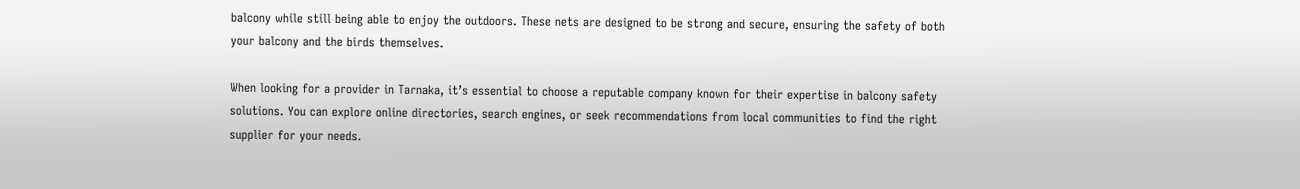balcony while still being able to enjoy the outdoors. These nets are designed to be strong and secure, ensuring the safety of both your balcony and the birds themselves.

When looking for a provider in Tarnaka, it’s essential to choose a reputable company known for their expertise in balcony safety solutions. You can explore online directories, search engines, or seek recommendations from local communities to find the right supplier for your needs.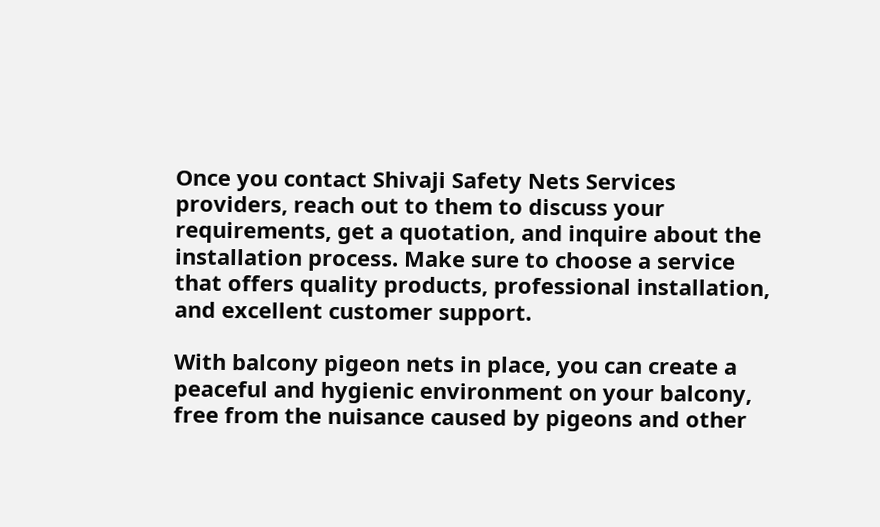Once you contact Shivaji Safety Nets Services providers, reach out to them to discuss your requirements, get a quotation, and inquire about the installation process. Make sure to choose a service that offers quality products, professional installation, and excellent customer support.

With balcony pigeon nets in place, you can create a peaceful and hygienic environment on your balcony, free from the nuisance caused by pigeons and other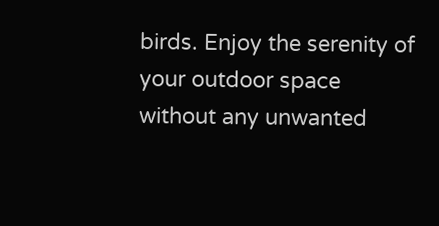birds. Enjoy the serenity of your outdoor space without any unwanted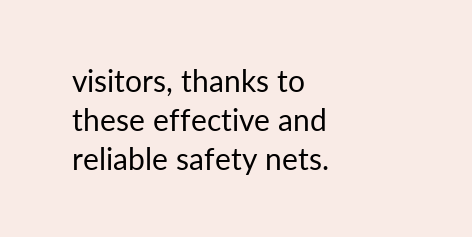visitors, thanks to these effective and reliable safety nets.